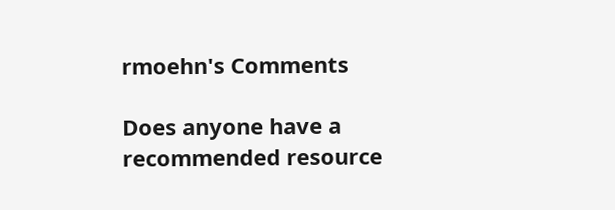rmoehn's Comments

Does anyone have a recommended resource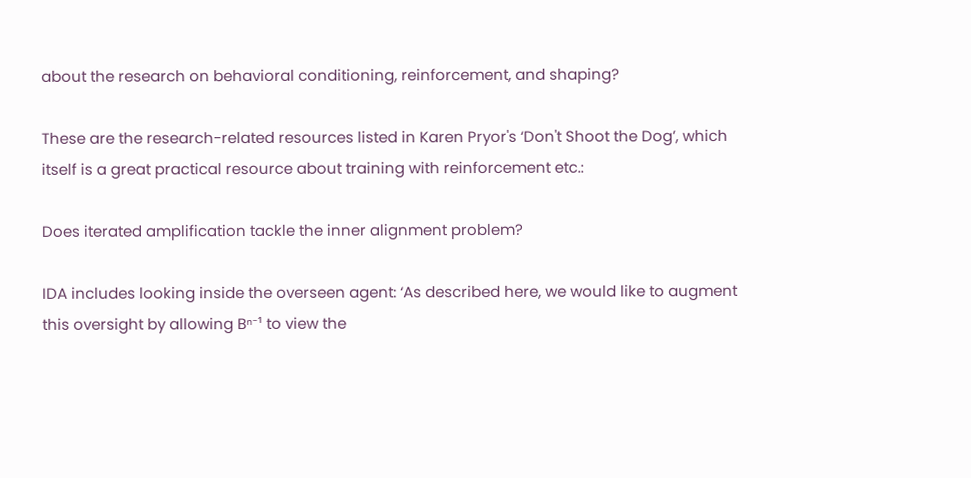about the research on behavioral conditioning, reinforcement, and shaping?

These are the research-related resources listed in Karen Pryor's ‘Don't Shoot the Dog’, which itself is a great practical resource about training with reinforcement etc.:

Does iterated amplification tackle the inner alignment problem?

IDA includes looking inside the overseen agent: ‘As described here, we would like to augment this oversight by allowing Bⁿ⁻¹ to view the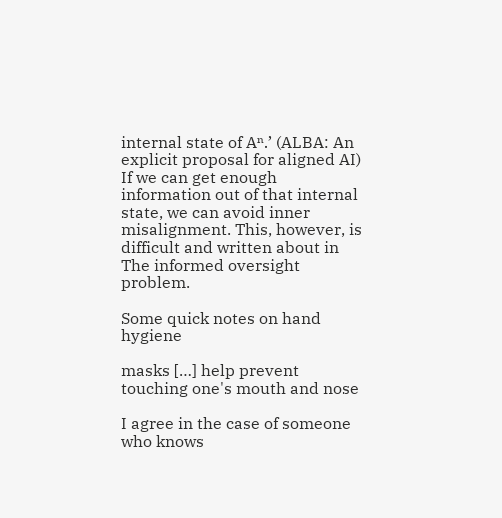internal state of Aⁿ.’ (ALBA: An explicit proposal for aligned AI) If we can get enough information out of that internal state, we can avoid inner misalignment. This, however, is difficult and written about in The informed oversight problem.

Some quick notes on hand hygiene

masks […] help prevent touching one's mouth and nose

I agree in the case of someone who knows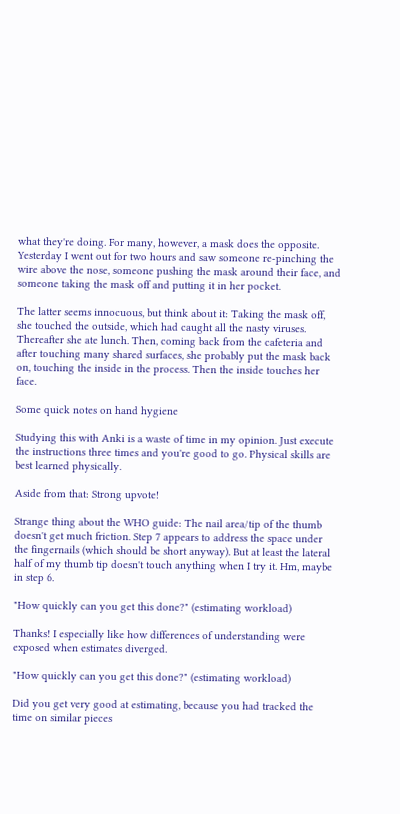what they're doing. For many, however, a mask does the opposite. Yesterday I went out for two hours and saw someone re-pinching the wire above the nose, someone pushing the mask around their face, and someone taking the mask off and putting it in her pocket.

The latter seems innocuous, but think about it: Taking the mask off, she touched the outside, which had caught all the nasty viruses. Thereafter she ate lunch. Then, coming back from the cafeteria and after touching many shared surfaces, she probably put the mask back on, touching the inside in the process. Then the inside touches her face.

Some quick notes on hand hygiene

Studying this with Anki is a waste of time in my opinion. Just execute the instructions three times and you're good to go. Physical skills are best learned physically.

Aside from that: Strong upvote!

Strange thing about the WHO guide: The nail area/tip of the thumb doesn't get much friction. Step 7 appears to address the space under the fingernails (which should be short anyway). But at least the lateral half of my thumb tip doesn't touch anything when I try it. Hm, maybe in step 6.

"How quickly can you get this done?" (estimating workload)

Thanks! I especially like how differences of understanding were exposed when estimates diverged.

"How quickly can you get this done?" (estimating workload)

Did you get very good at estimating, because you had tracked the time on similar pieces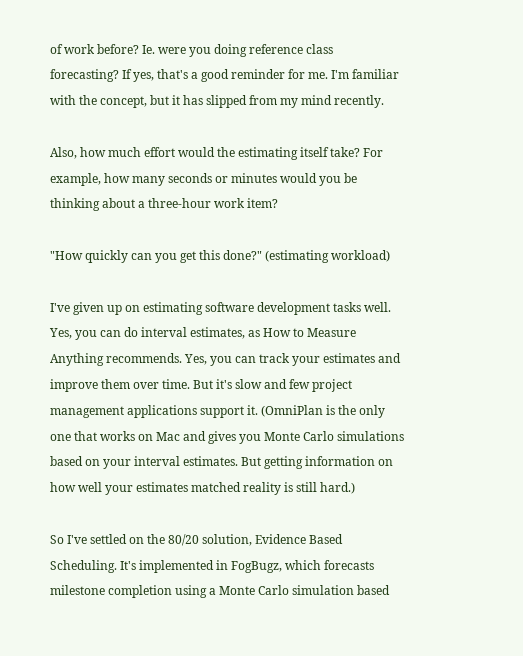of work before? Ie. were you doing reference class forecasting? If yes, that's a good reminder for me. I'm familiar with the concept, but it has slipped from my mind recently.

Also, how much effort would the estimating itself take? For example, how many seconds or minutes would you be thinking about a three-hour work item?

"How quickly can you get this done?" (estimating workload)

I've given up on estimating software development tasks well. Yes, you can do interval estimates, as How to Measure Anything recommends. Yes, you can track your estimates and improve them over time. But it's slow and few project management applications support it. (OmniPlan is the only one that works on Mac and gives you Monte Carlo simulations based on your interval estimates. But getting information on how well your estimates matched reality is still hard.)

So I've settled on the 80/20 solution, Evidence Based Scheduling. It's implemented in FogBugz, which forecasts milestone completion using a Monte Carlo simulation based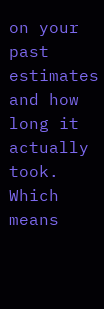on your past estimates and how long it actually took. Which means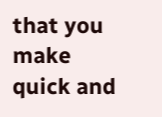that you make quick and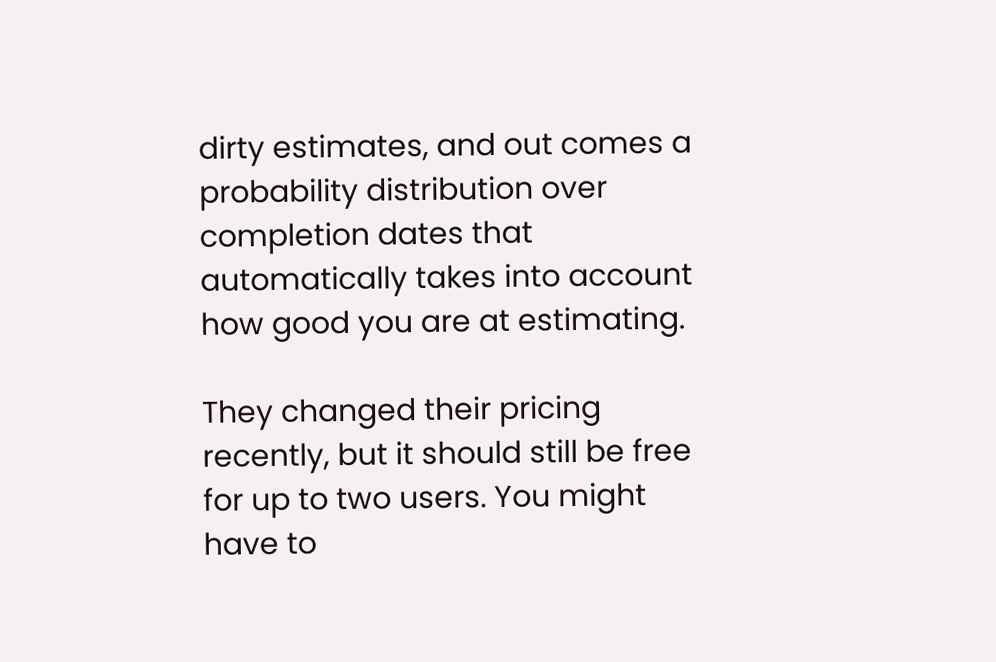dirty estimates, and out comes a probability distribution over completion dates that automatically takes into account how good you are at estimating.

They changed their pricing recently, but it should still be free for up to two users. You might have to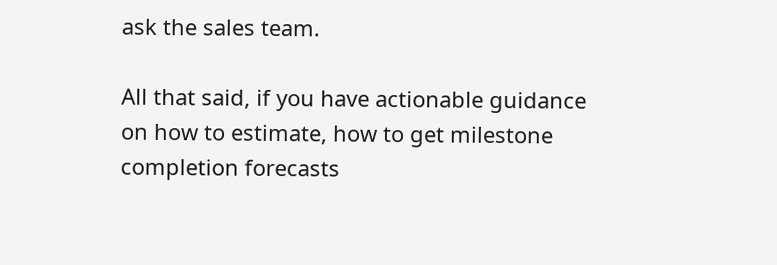ask the sales team.

All that said, if you have actionable guidance on how to estimate, how to get milestone completion forecasts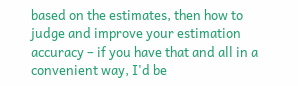based on the estimates, then how to judge and improve your estimation accuracy – if you have that and all in a convenient way, I'd be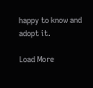happy to know and adopt it.

Load More